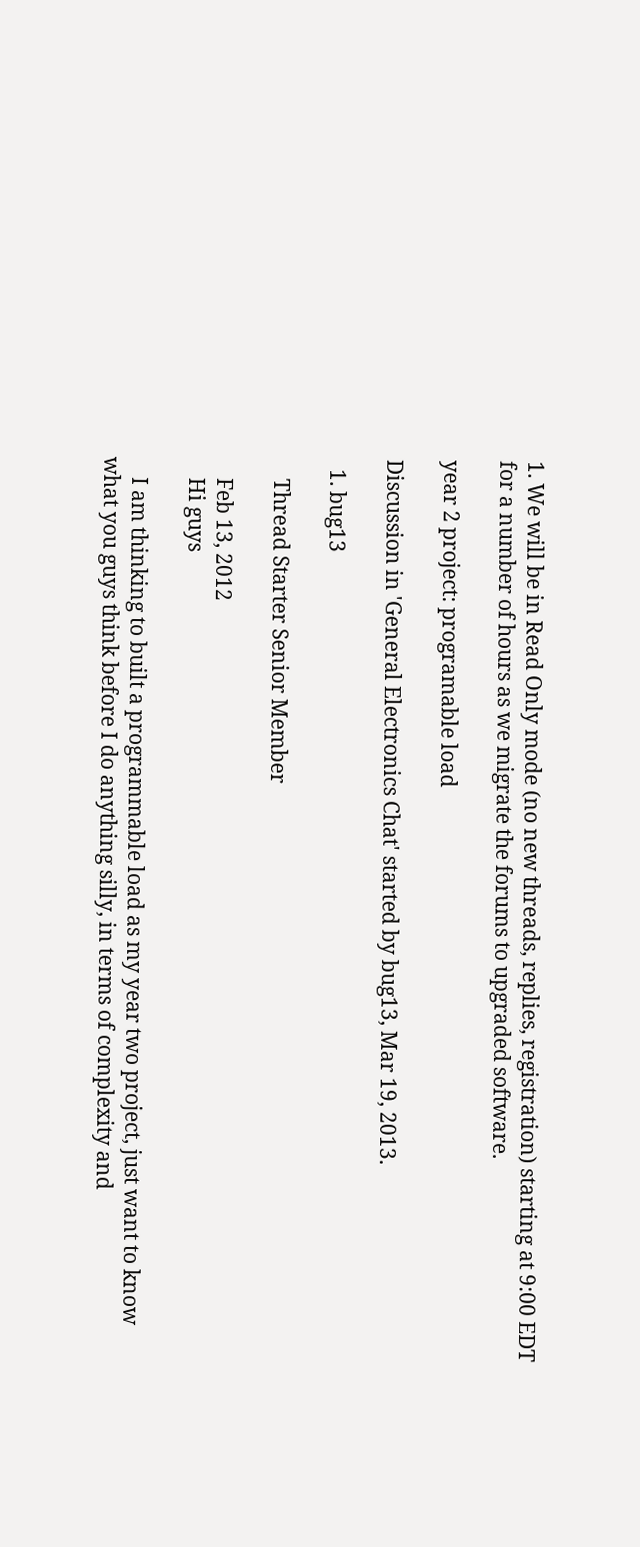1. We will be in Read Only mode (no new threads, replies, registration) starting at 9:00 EDT for a number of hours as we migrate the forums to upgraded software.

year 2 project: programable load

Discussion in 'General Electronics Chat' started by bug13, Mar 19, 2013.

  1. bug13

    Thread Starter Senior Member

    Feb 13, 2012
    Hi guys

    I am thinking to built a programmable load as my year two project, just want to know what you guys think before I do anything silly, in terms of complexity and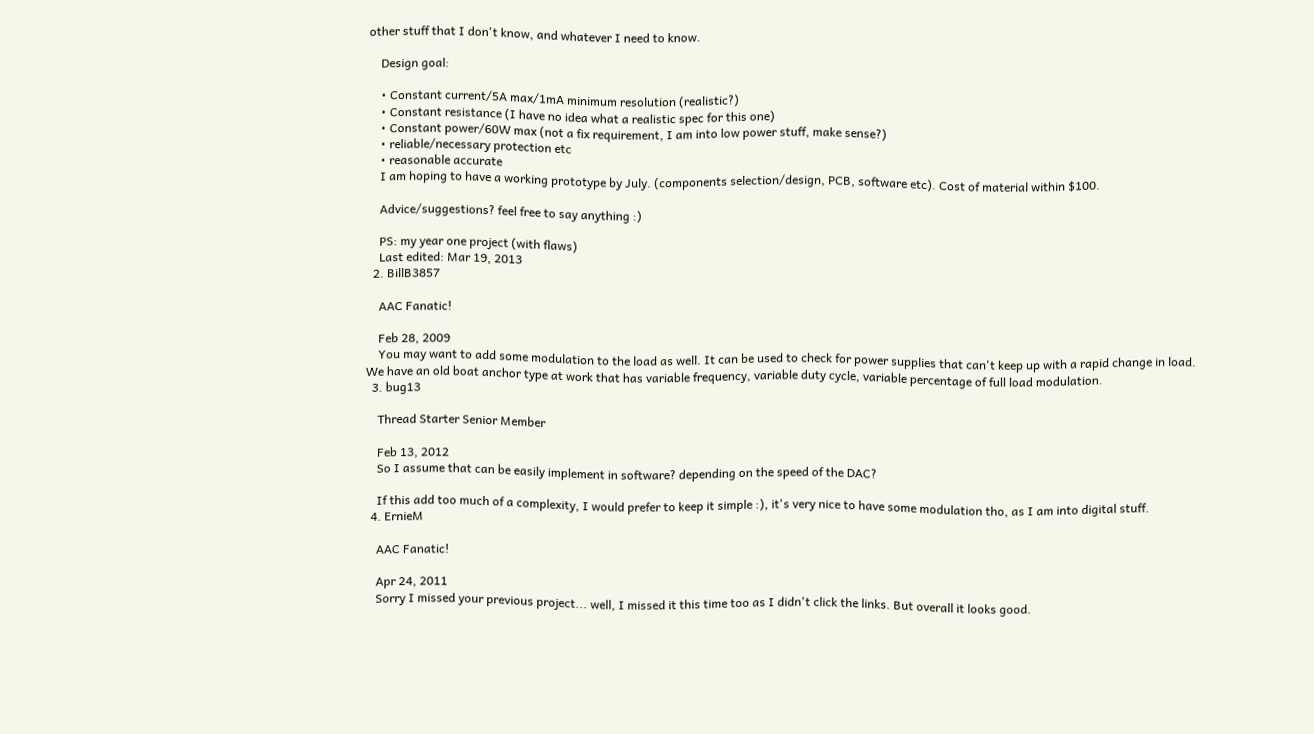other stuff that I don't know, and whatever I need to know.

    Design goal:

    • Constant current/5A max/1mA minimum resolution (realistic?)
    • Constant resistance (I have no idea what a realistic spec for this one)
    • Constant power/60W max (not a fix requirement, I am into low power stuff, make sense?)
    • reliable/necessary protection etc
    • reasonable accurate
    I am hoping to have a working prototype by July. (components selection/design, PCB, software etc). Cost of material within $100.

    Advice/suggestions? feel free to say anything :)

    PS: my year one project (with flaws)
    Last edited: Mar 19, 2013
  2. BillB3857

    AAC Fanatic!

    Feb 28, 2009
    You may want to add some modulation to the load as well. It can be used to check for power supplies that can't keep up with a rapid change in load. We have an old boat anchor type at work that has variable frequency, variable duty cycle, variable percentage of full load modulation.
  3. bug13

    Thread Starter Senior Member

    Feb 13, 2012
    So I assume that can be easily implement in software? depending on the speed of the DAC?

    If this add too much of a complexity, I would prefer to keep it simple :), it's very nice to have some modulation tho, as I am into digital stuff.
  4. ErnieM

    AAC Fanatic!

    Apr 24, 2011
    Sorry I missed your previous project... well, I missed it this time too as I didn't click the links. But overall it looks good.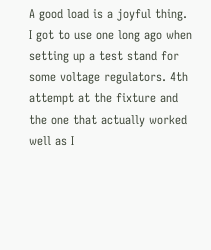A good load is a joyful thing. I got to use one long ago when setting up a test stand for some voltage regulators. 4th attempt at the fixture and the one that actually worked well as I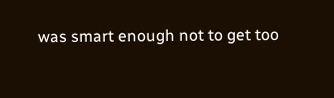was smart enough not to get too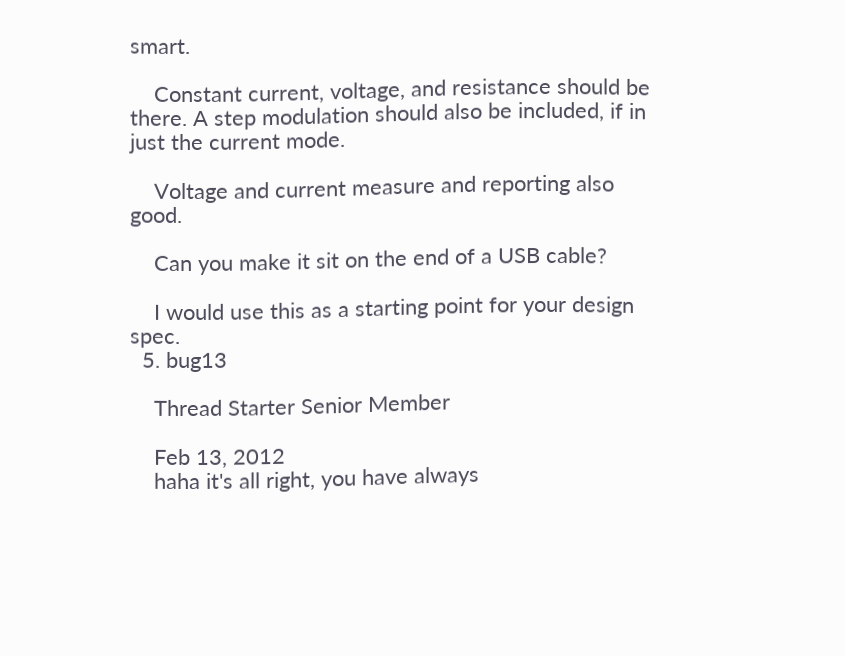smart.

    Constant current, voltage, and resistance should be there. A step modulation should also be included, if in just the current mode.

    Voltage and current measure and reporting also good.

    Can you make it sit on the end of a USB cable?

    I would use this as a starting point for your design spec.
  5. bug13

    Thread Starter Senior Member

    Feb 13, 2012
    haha it's all right, you have always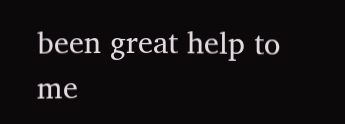been great help to me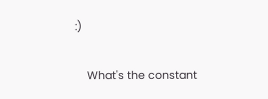:)

    What's the constant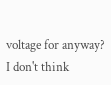voltage for anyway? I don't think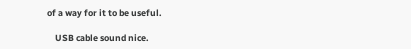of a way for it to be useful.

    USB cable sound nice.